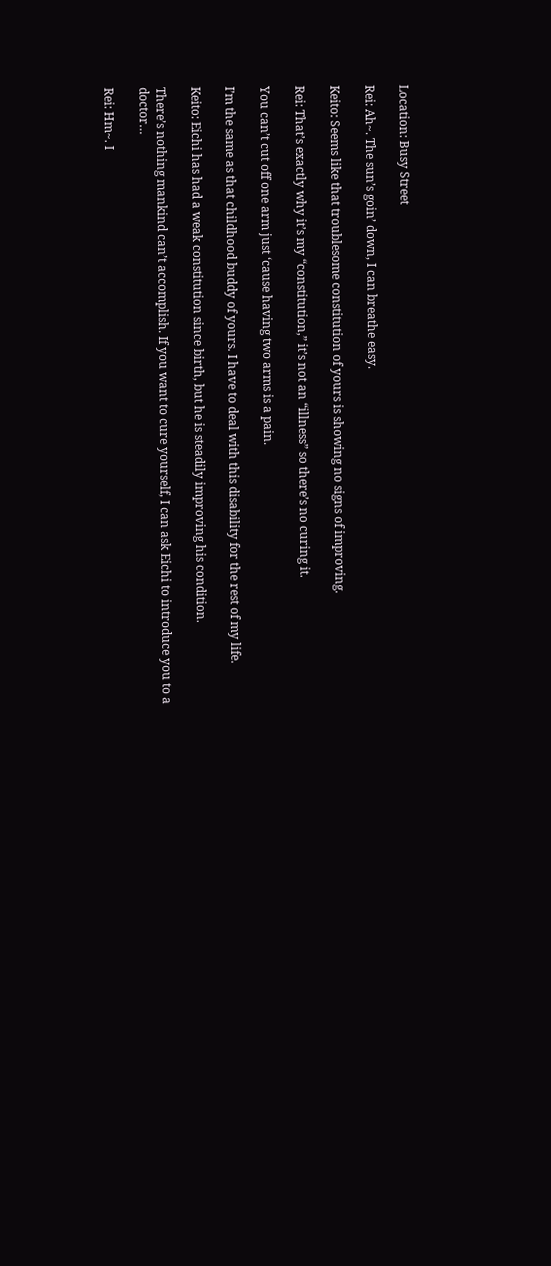Location: Busy Street

Rei: Ah~. The sun’s goin’ down, I can breathe easy.

Keito: Seems like that troublesome constitution of yours is showing no signs of improving.

Rei: That’s exactly why it’s my “constitution,” it’s not an “illness” so there’s no curing it.

You can’t cut off one arm just ‘cause having two arms is a pain.

I’m the same as that childhood buddy of yours. I have to deal with this disability for the rest of my life.

Keito: Eichi has had a weak constitution since birth, but he is steadily improving his condition.

There’s nothing mankind can’t accomplish. If you want to cure yourself, I can ask Eichi to introduce you to a doctor…

Rei: Hm~. I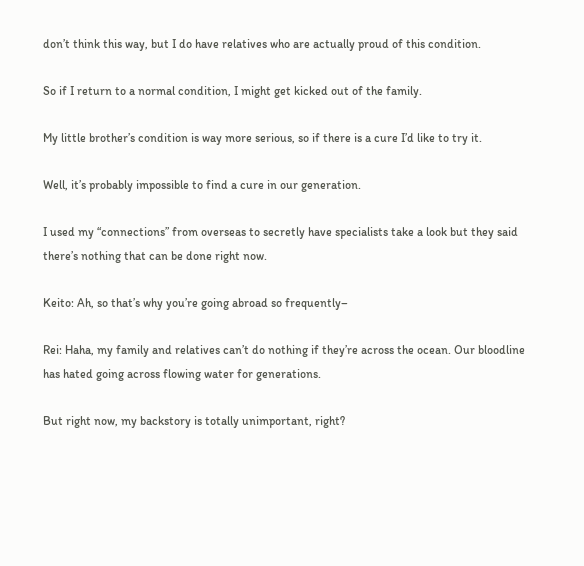don’t think this way, but I do have relatives who are actually proud of this condition.

So if I return to a normal condition, I might get kicked out of the family.

My little brother’s condition is way more serious, so if there is a cure I’d like to try it.

Well, it’s probably impossible to find a cure in our generation.

I used my “connections” from overseas to secretly have specialists take a look but they said there’s nothing that can be done right now.

Keito: Ah, so that’s why you’re going abroad so frequently–

Rei: Haha, my family and relatives can’t do nothing if they’re across the ocean. Our bloodline has hated going across flowing water for generations.

But right now, my backstory is totally unimportant, right?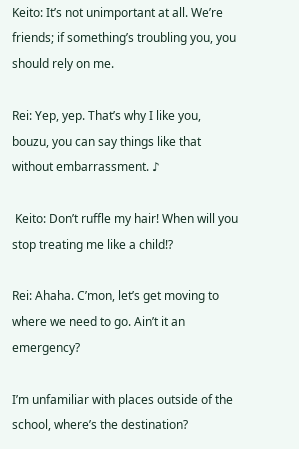Keito: It’s not unimportant at all. We’re friends; if something’s troubling you, you should rely on me.

Rei: Yep, yep. That’s why I like you, bouzu, you can say things like that without embarrassment. ♪

 Keito: Don’t ruffle my hair! When will you stop treating me like a child!?

Rei: Ahaha. C’mon, let’s get moving to where we need to go. Ain’t it an emergency?

I’m unfamiliar with places outside of the school, where’s the destination?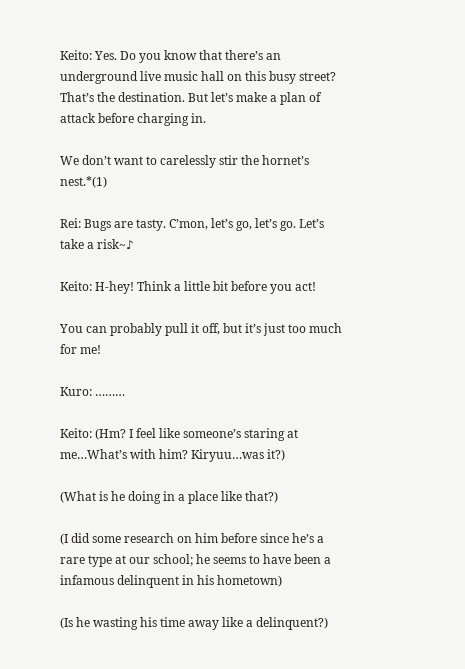Keito: Yes. Do you know that there’s an underground live music hall on this busy street? That’s the destination. But let’s make a plan of attack before charging in.

We don’t want to carelessly stir the hornet’s nest.*(1)

Rei: Bugs are tasty. C’mon, let’s go, let’s go. Let’s take a risk~♪

Keito: H-hey! Think a little bit before you act!

You can probably pull it off, but it’s just too much for me!

Kuro: ………

Keito: (Hm? I feel like someone’s staring at me…What’s with him? Kiryuu…was it?)

(What is he doing in a place like that?)

(I did some research on him before since he’s a rare type at our school; he seems to have been a infamous delinquent in his hometown)

(Is he wasting his time away like a delinquent?)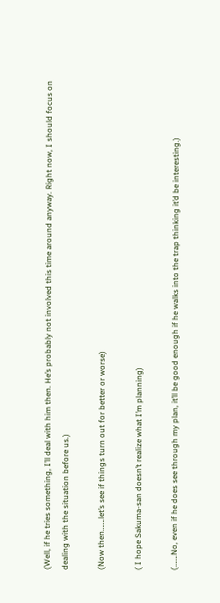(Well, if he tries something, I’ll deal with him then. He’s probably not involved this time around anyway. Right now, I should focus on dealing with the situation before us.)

(Now then…….let’s see if things turn out for better or worse)

( I hope Sakuma-san doesn’t realize what I’m planning)

(…….No, even if he does see through my plan, it’ll be good enough if he walks into the trap thinking it’d be interesting.)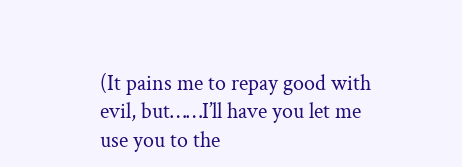(It pains me to repay good with evil, but……I’ll have you let me use you to the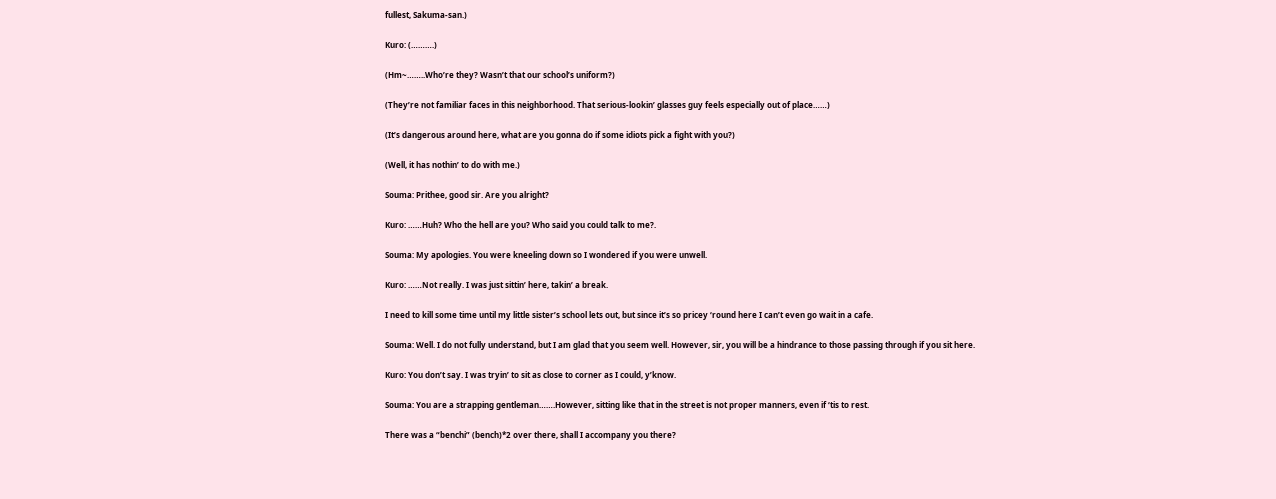fullest, Sakuma-san.)

Kuro: (……….)

(Hm~……..Who’re they? Wasn’t that our school’s uniform?)

(They’re not familiar faces in this neighborhood. That serious-lookin’ glasses guy feels especially out of place……)

(It’s dangerous around here, what are you gonna do if some idiots pick a fight with you?)

(Well, it has nothin’ to do with me.)

Souma: Prithee, good sir. Are you alright?

Kuro: ……Huh? Who the hell are you? Who said you could talk to me?.

Souma: My apologies. You were kneeling down so I wondered if you were unwell.

Kuro: ……Not really. I was just sittin’ here, takin’ a break.

I need to kill some time until my little sister’s school lets out, but since it’s so pricey ‘round here I can’t even go wait in a cafe.

Souma: Well. I do not fully understand, but I am glad that you seem well. However, sir, you will be a hindrance to those passing through if you sit here.

Kuro: You don’t say. I was tryin’ to sit as close to corner as I could, y’know.

Souma: You are a strapping gentleman…….However, sitting like that in the street is not proper manners, even if ‘tis to rest.

There was a “benchi” (bench)*2 over there, shall I accompany you there?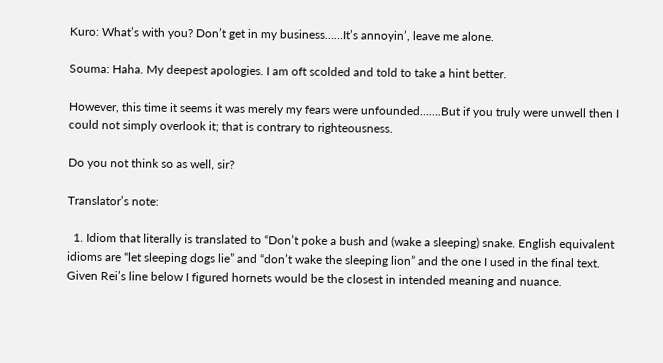Kuro: What’s with you? Don’t get in my business……It’s annoyin’, leave me alone.

Souma: Haha. My deepest apologies. I am oft scolded and told to take a hint better.

However, this time it seems it was merely my fears were unfounded…….But if you truly were unwell then I could not simply overlook it; that is contrary to righteousness.

Do you not think so as well, sir?

Translator’s note:

  1. Idiom that literally is translated to “Don’t poke a bush and (wake a sleeping) snake. English equivalent idioms are “let sleeping dogs lie” and “don’t wake the sleeping lion” and the one I used in the final text. Given Rei’s line below I figured hornets would be the closest in intended meaning and nuance.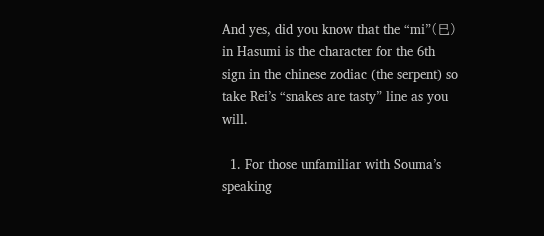And yes, did you know that the “mi”(巳) in Hasumi is the character for the 6th sign in the chinese zodiac (the serpent) so take Rei’s “snakes are tasty” line as you will.

  1. For those unfamiliar with Souma’s speaking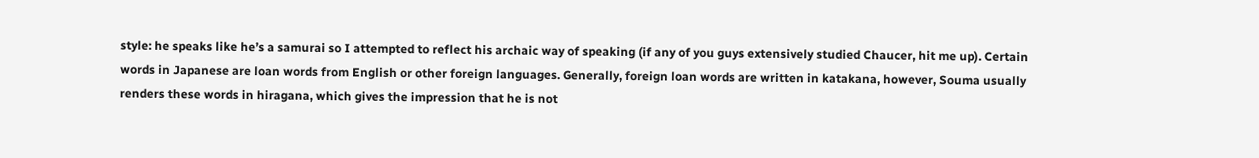style: he speaks like he’s a samurai so I attempted to reflect his archaic way of speaking (if any of you guys extensively studied Chaucer, hit me up). Certain words in Japanese are loan words from English or other foreign languages. Generally, foreign loan words are written in katakana, however, Souma usually renders these words in hiragana, which gives the impression that he is not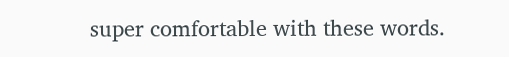super comfortable with these words.